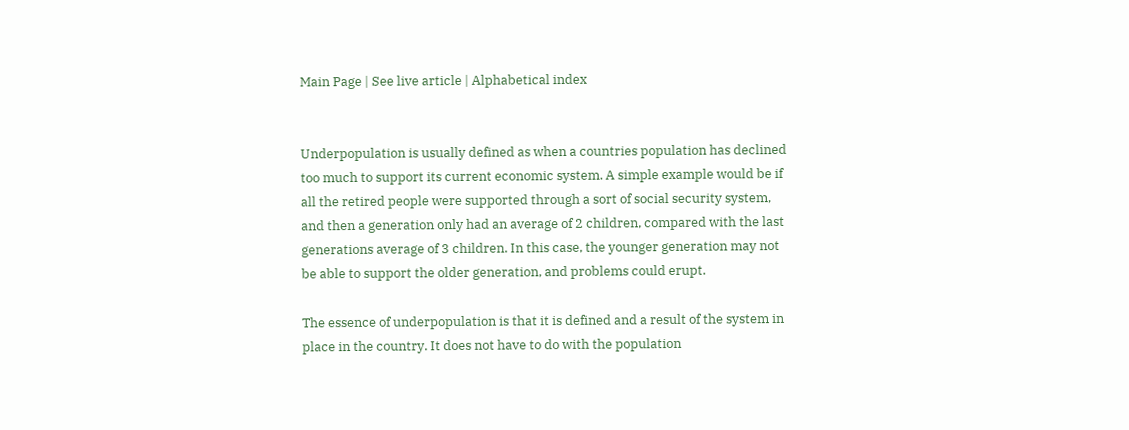Main Page | See live article | Alphabetical index


Underpopulation is usually defined as when a countries population has declined too much to support its current economic system. A simple example would be if all the retired people were supported through a sort of social security system, and then a generation only had an average of 2 children, compared with the last generations average of 3 children. In this case, the younger generation may not be able to support the older generation, and problems could erupt.

The essence of underpopulation is that it is defined and a result of the system in place in the country. It does not have to do with the population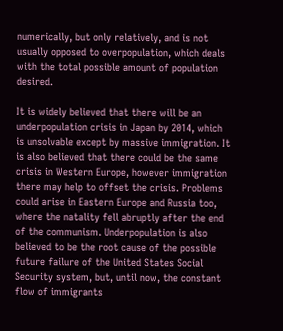numerically, but only relatively, and is not usually opposed to overpopulation, which deals with the total possible amount of population desired.

It is widely believed that there will be an underpopulation crisis in Japan by 2014, which is unsolvable except by massive immigration. It is also believed that there could be the same crisis in Western Europe, however immigration there may help to offset the crisis. Problems could arise in Eastern Europe and Russia too, where the natality fell abruptly after the end of the communism. Underpopulation is also believed to be the root cause of the possible future failure of the United States Social Security system, but, until now, the constant flow of immigrants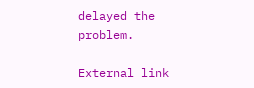delayed the problem.

External link